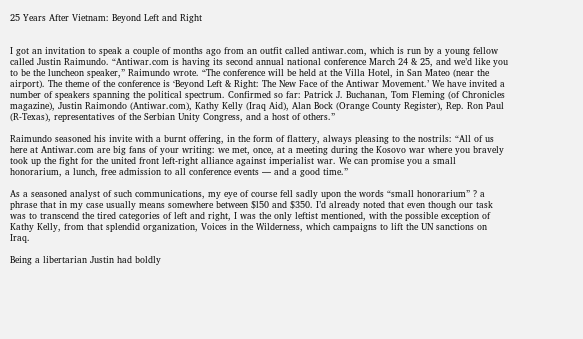25 Years After Vietnam: Beyond Left and Right


I got an invitation to speak a couple of months ago from an outfit called antiwar.com, which is run by a young fellow called Justin Raimundo. “Antiwar.com is having its second annual national conference March 24 & 25, and we’d like you to be the luncheon speaker,” Raimundo wrote. “The conference will be held at the Villa Hotel, in San Mateo (near the airport). The theme of the conference is ‘Beyond Left & Right: The New Face of the Antiwar Movement.’ We have invited a number of speakers spanning the political spectrum. Confirmed so far: Patrick J. Buchanan, Tom Fleming (of Chronicles magazine), Justin Raimondo (Antiwar.com), Kathy Kelly (Iraq Aid), Alan Bock (Orange County Register), Rep. Ron Paul (R-Texas), representatives of the Serbian Unity Congress, and a host of others.”

Raimundo seasoned his invite with a burnt offering, in the form of flattery, always pleasing to the nostrils: “All of us here at Antiwar.com are big fans of your writing: we met, once, at a meeting during the Kosovo war where you bravely took up the fight for the united front left-right alliance against imperialist war. We can promise you a small honorarium, a lunch, free admission to all conference events — and a good time.”

As a seasoned analyst of such communications, my eye of course fell sadly upon the words “small honorarium” ? a phrase that in my case usually means somewhere between $l50 and $350. I’d already noted that even though our task was to transcend the tired categories of left and right, I was the only leftist mentioned, with the possible exception of Kathy Kelly, from that splendid organization, Voices in the Wilderness, which campaigns to lift the UN sanctions on Iraq.

Being a libertarian Justin had boldly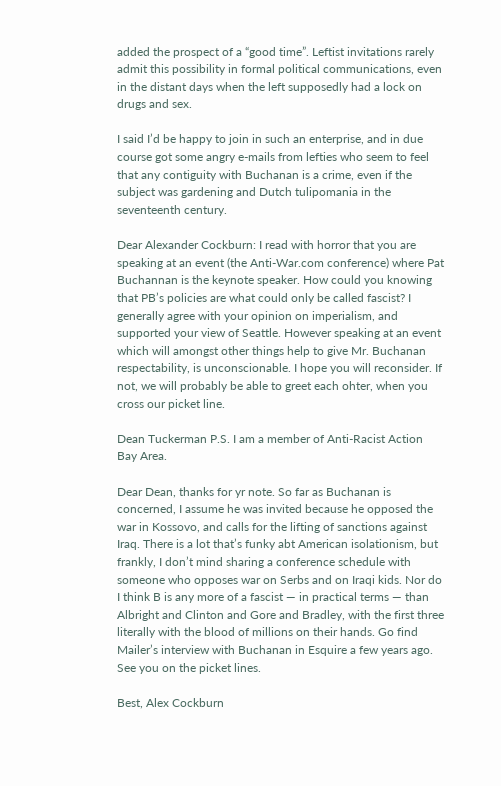added the prospect of a “good time”. Leftist invitations rarely admit this possibility in formal political communications, even in the distant days when the left supposedly had a lock on drugs and sex.

I said I’d be happy to join in such an enterprise, and in due course got some angry e-mails from lefties who seem to feel that any contiguity with Buchanan is a crime, even if the subject was gardening and Dutch tulipomania in the seventeenth century.

Dear Alexander Cockburn: I read with horror that you are speaking at an event (the Anti-War.com conference) where Pat Buchannan is the keynote speaker. How could you knowing that PB’s policies are what could only be called fascist? I generally agree with your opinion on imperialism, and supported your view of Seattle. However speaking at an event which will amongst other things help to give Mr. Buchanan respectability, is unconscionable. I hope you will reconsider. If not, we will probably be able to greet each ohter, when you cross our picket line.

Dean Tuckerman P.S. I am a member of Anti-Racist Action Bay Area.

Dear Dean, thanks for yr note. So far as Buchanan is concerned, I assume he was invited because he opposed the war in Kossovo, and calls for the lifting of sanctions against Iraq. There is a lot that’s funky abt American isolationism, but frankly, I don’t mind sharing a conference schedule with someone who opposes war on Serbs and on Iraqi kids. Nor do I think B is any more of a fascist — in practical terms — than Albright and Clinton and Gore and Bradley, with the first three literally with the blood of millions on their hands. Go find Mailer’s interview with Buchanan in Esquire a few years ago. See you on the picket lines.

Best, Alex Cockburn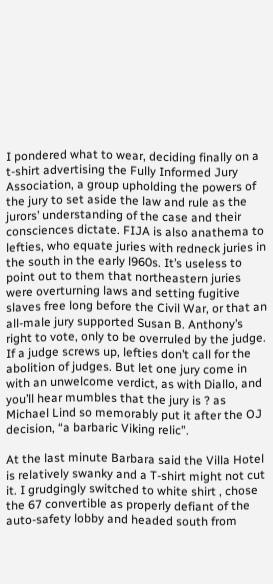I pondered what to wear, deciding finally on a t-shirt advertising the Fully Informed Jury Association, a group upholding the powers of the jury to set aside the law and rule as the jurors’ understanding of the case and their consciences dictate. FIJA is also anathema to lefties, who equate juries with redneck juries in the south in the early l960s. It’s useless to point out to them that northeastern juries were overturning laws and setting fugitive slaves free long before the Civil War, or that an all-male jury supported Susan B. Anthony’s right to vote, only to be overruled by the judge. If a judge screws up, lefties don’t call for the abolition of judges. But let one jury come in with an unwelcome verdict, as with Diallo, and you’ll hear mumbles that the jury is ? as Michael Lind so memorably put it after the OJ decision, “a barbaric Viking relic”.

At the last minute Barbara said the Villa Hotel is relatively swanky and a T-shirt might not cut it. I grudgingly switched to white shirt , chose the 67 convertible as properly defiant of the auto-safety lobby and headed south from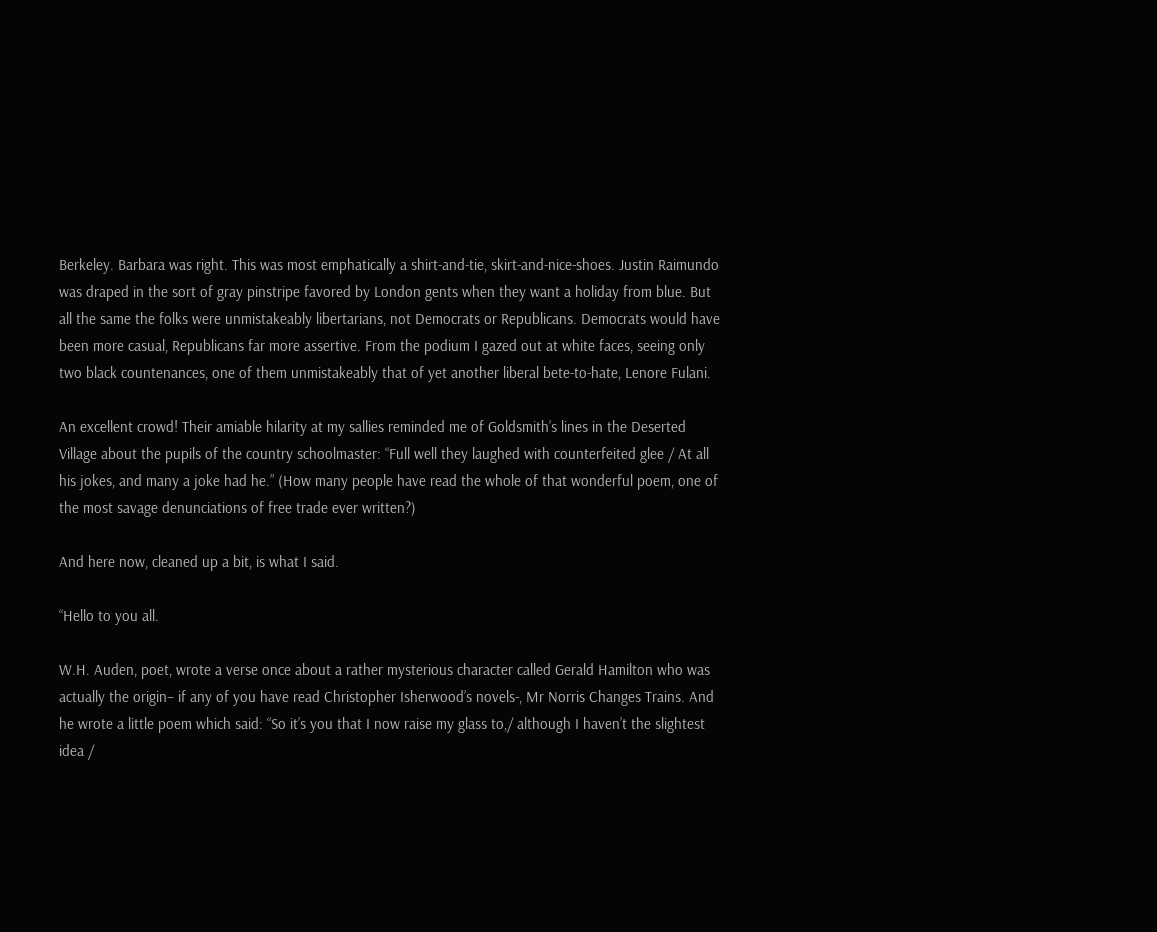Berkeley. Barbara was right. This was most emphatically a shirt-and-tie, skirt-and-nice-shoes. Justin Raimundo was draped in the sort of gray pinstripe favored by London gents when they want a holiday from blue. But all the same the folks were unmistakeably libertarians, not Democrats or Republicans. Democrats would have been more casual, Republicans far more assertive. From the podium I gazed out at white faces, seeing only two black countenances, one of them unmistakeably that of yet another liberal bete-to-hate, Lenore Fulani.

An excellent crowd! Their amiable hilarity at my sallies reminded me of Goldsmith’s lines in the Deserted Village about the pupils of the country schoolmaster: “Full well they laughed with counterfeited glee / At all his jokes, and many a joke had he.” (How many people have read the whole of that wonderful poem, one of the most savage denunciations of free trade ever written?)

And here now, cleaned up a bit, is what I said.

“Hello to you all.

W.H. Auden, poet, wrote a verse once about a rather mysterious character called Gerald Hamilton who was actually the origin– if any of you have read Christopher Isherwood’s novels-, Mr Norris Changes Trains. And he wrote a little poem which said: “So it’s you that I now raise my glass to,/ although I haven’t the slightest idea /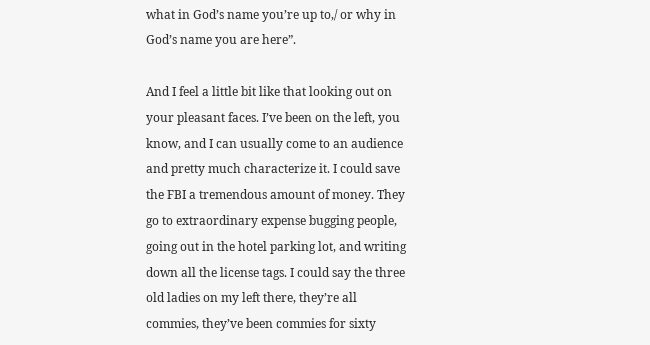what in God’s name you’re up to,/ or why in God’s name you are here”.

And I feel a little bit like that looking out on your pleasant faces. I’ve been on the left, you know, and I can usually come to an audience and pretty much characterize it. I could save the FBI a tremendous amount of money. They go to extraordinary expense bugging people, going out in the hotel parking lot, and writing down all the license tags. I could say the three old ladies on my left there, they’re all commies, they’ve been commies for sixty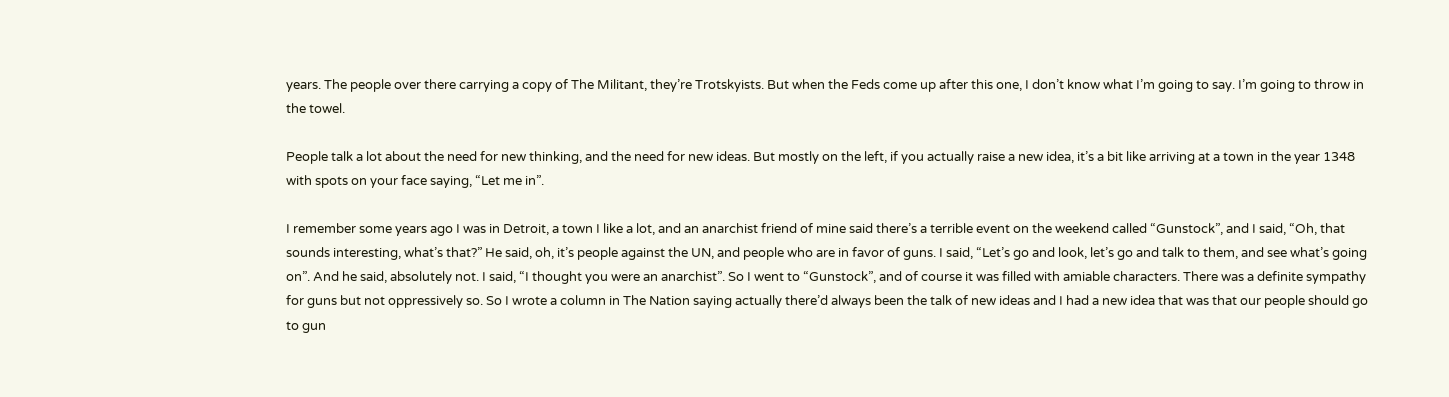years. The people over there carrying a copy of The Militant, they’re Trotskyists. But when the Feds come up after this one, I don’t know what I’m going to say. I’m going to throw in the towel.

People talk a lot about the need for new thinking, and the need for new ideas. But mostly on the left, if you actually raise a new idea, it’s a bit like arriving at a town in the year 1348 with spots on your face saying, “Let me in”.

I remember some years ago I was in Detroit, a town I like a lot, and an anarchist friend of mine said there’s a terrible event on the weekend called “Gunstock”, and I said, “Oh, that sounds interesting, what’s that?” He said, oh, it’s people against the UN, and people who are in favor of guns. I said, “Let’s go and look, let’s go and talk to them, and see what’s going on”. And he said, absolutely not. I said, “I thought you were an anarchist”. So I went to “Gunstock”, and of course it was filled with amiable characters. There was a definite sympathy for guns but not oppressively so. So I wrote a column in The Nation saying actually there’d always been the talk of new ideas and I had a new idea that was that our people should go to gun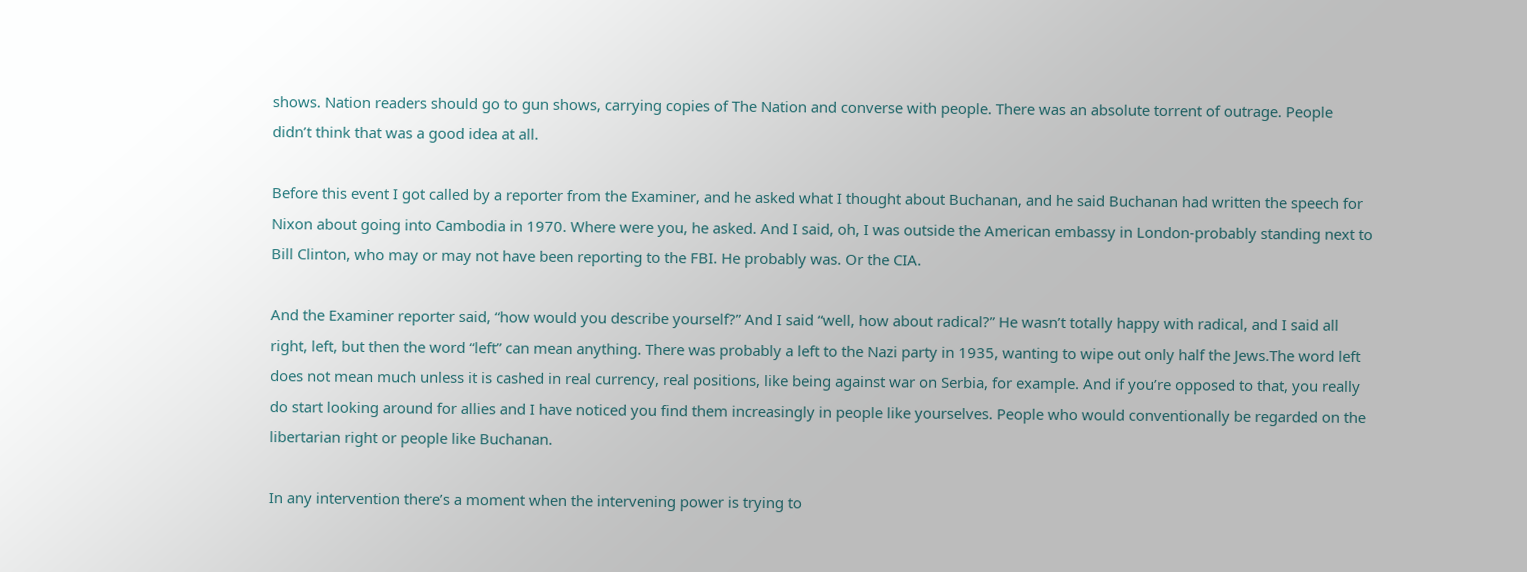shows. Nation readers should go to gun shows, carrying copies of The Nation and converse with people. There was an absolute torrent of outrage. People didn’t think that was a good idea at all.

Before this event I got called by a reporter from the Examiner, and he asked what I thought about Buchanan, and he said Buchanan had written the speech for Nixon about going into Cambodia in 1970. Where were you, he asked. And I said, oh, I was outside the American embassy in London-probably standing next to Bill Clinton, who may or may not have been reporting to the FBI. He probably was. Or the CIA.

And the Examiner reporter said, “how would you describe yourself?” And I said “well, how about radical?” He wasn’t totally happy with radical, and I said all right, left, but then the word “left” can mean anything. There was probably a left to the Nazi party in 1935, wanting to wipe out only half the Jews.The word left does not mean much unless it is cashed in real currency, real positions, like being against war on Serbia, for example. And if you’re opposed to that, you really do start looking around for allies and I have noticed you find them increasingly in people like yourselves. People who would conventionally be regarded on the libertarian right or people like Buchanan.

In any intervention there’s a moment when the intervening power is trying to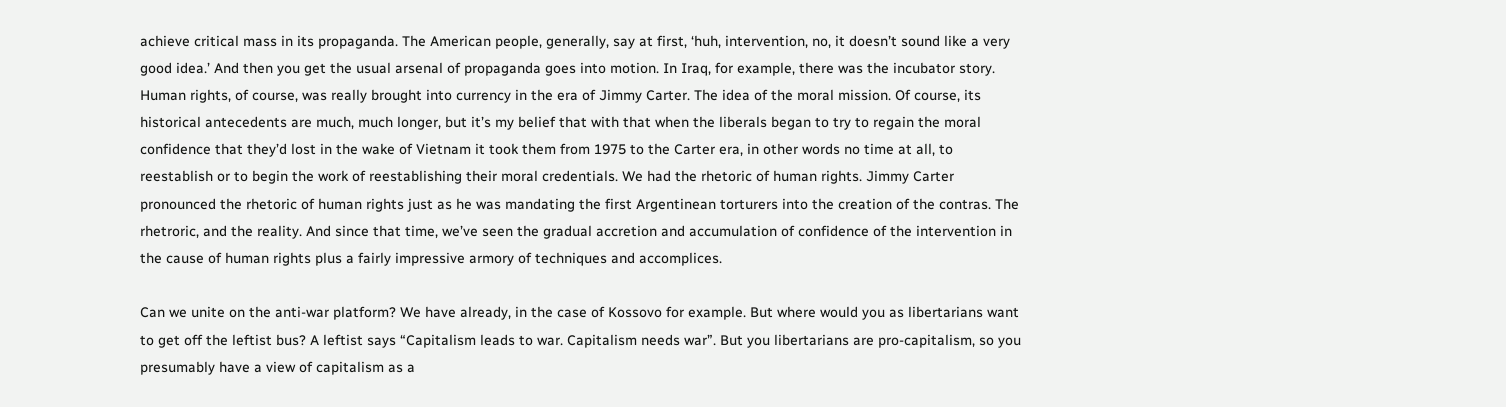achieve critical mass in its propaganda. The American people, generally, say at first, ‘huh, intervention, no, it doesn’t sound like a very good idea.’ And then you get the usual arsenal of propaganda goes into motion. In Iraq, for example, there was the incubator story. Human rights, of course, was really brought into currency in the era of Jimmy Carter. The idea of the moral mission. Of course, its historical antecedents are much, much longer, but it’s my belief that with that when the liberals began to try to regain the moral confidence that they’d lost in the wake of Vietnam it took them from 1975 to the Carter era, in other words no time at all, to reestablish or to begin the work of reestablishing their moral credentials. We had the rhetoric of human rights. Jimmy Carter pronounced the rhetoric of human rights just as he was mandating the first Argentinean torturers into the creation of the contras. The rhetroric, and the reality. And since that time, we’ve seen the gradual accretion and accumulation of confidence of the intervention in the cause of human rights plus a fairly impressive armory of techniques and accomplices.

Can we unite on the anti-war platform? We have already, in the case of Kossovo for example. But where would you as libertarians want to get off the leftist bus? A leftist says “Capitalism leads to war. Capitalism needs war”. But you libertarians are pro-capitalism, so you presumably have a view of capitalism as a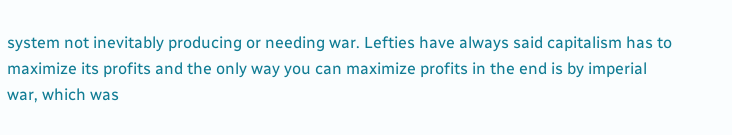system not inevitably producing or needing war. Lefties have always said capitalism has to maximize its profits and the only way you can maximize profits in the end is by imperial war, which was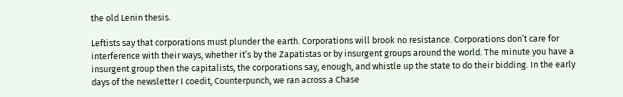the old Lenin thesis.

Leftists say that corporations must plunder the earth. Corporations will brook no resistance. Corporations don’t care for interference with their ways, whether it’s by the Zapatistas or by insurgent groups around the world. The minute you have a insurgent group then the capitalists, the corporations say, enough, and whistle up the state to do their bidding. In the early days of the newsletter I coedit, Counterpunch, we ran across a Chase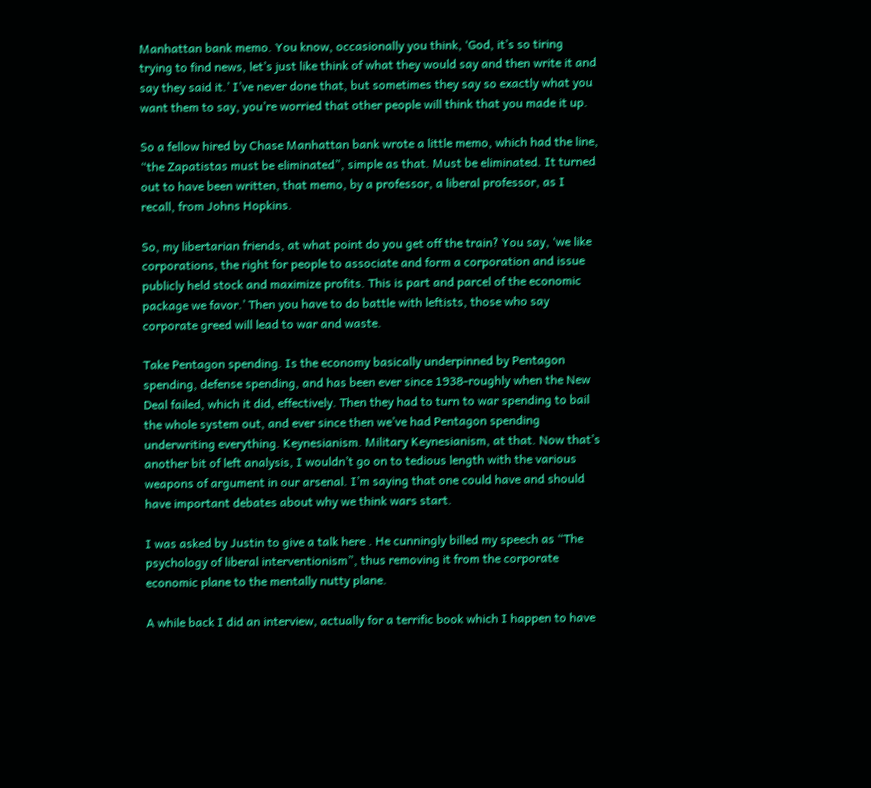Manhattan bank memo. You know, occasionally you think, ‘God, it’s so tiring trying to find news, let’s just like think of what they would say and then write it and say they said it.’ I’ve never done that, but sometimes they say so exactly what you want them to say, you’re worried that other people will think that you made it up.

So a fellow hired by Chase Manhattan bank wrote a little memo, which had the line, “the Zapatistas must be eliminated”, simple as that. Must be eliminated. It turned out to have been written, that memo, by a professor, a liberal professor, as I recall, from Johns Hopkins.

So, my libertarian friends, at what point do you get off the train? You say, ‘we like corporations, the right for people to associate and form a corporation and issue publicly held stock and maximize profits. This is part and parcel of the economic package we favor.’ Then you have to do battle with leftists, those who say corporate greed will lead to war and waste.

Take Pentagon spending. Is the economy basically underpinned by Pentagon spending, defense spending, and has been ever since 1938-roughly when the New Deal failed, which it did, effectively. Then they had to turn to war spending to bail the whole system out, and ever since then we’ve had Pentagon spending underwriting everything. Keynesianism. Military Keynesianism, at that. Now that’s another bit of left analysis, I wouldn’t go on to tedious length with the various weapons of argument in our arsenal. I’m saying that one could have and should have important debates about why we think wars start.

I was asked by Justin to give a talk here . He cunningly billed my speech as “The psychology of liberal interventionism”, thus removing it from the corporate economic plane to the mentally nutty plane.

A while back I did an interview, actually for a terrific book which I happen to have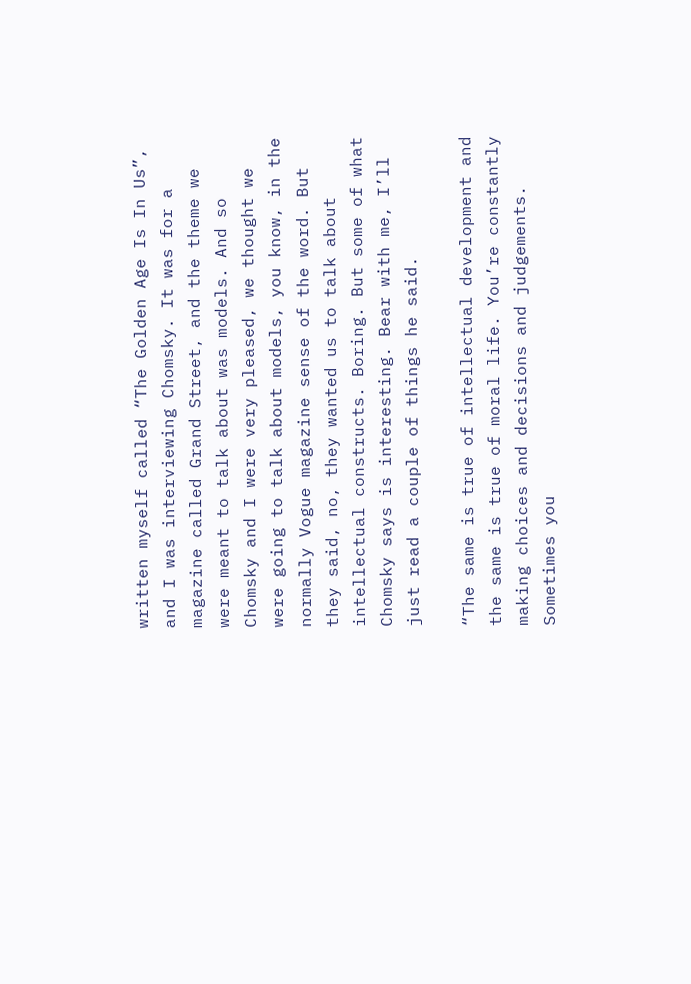written myself called “The Golden Age Is In Us”, and I was interviewing Chomsky. It was for a magazine called Grand Street, and the theme we were meant to talk about was models. And so Chomsky and I were very pleased, we thought we were going to talk about models, you know, in the normally Vogue magazine sense of the word. But they said, no, they wanted us to talk about intellectual constructs. Boring. But some of what Chomsky says is interesting. Bear with me, I’ll just read a couple of things he said.

“The same is true of intellectual development and the same is true of moral life. You’re constantly making choices and decisions and judgements. Sometimes you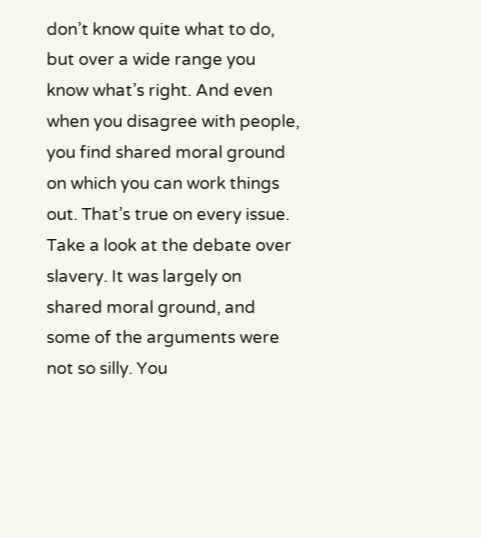don’t know quite what to do, but over a wide range you know what’s right. And even when you disagree with people, you find shared moral ground on which you can work things out. That’s true on every issue. Take a look at the debate over slavery. It was largely on shared moral ground, and some of the arguments were not so silly. You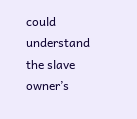could understand the slave owner’s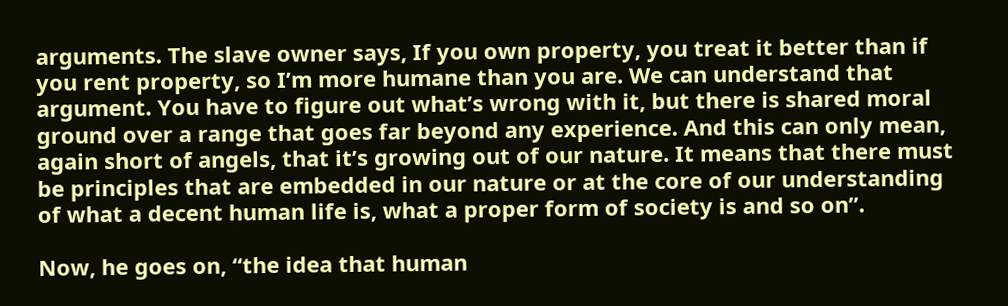arguments. The slave owner says, If you own property, you treat it better than if you rent property, so I’m more humane than you are. We can understand that argument. You have to figure out what’s wrong with it, but there is shared moral ground over a range that goes far beyond any experience. And this can only mean, again short of angels, that it’s growing out of our nature. It means that there must be principles that are embedded in our nature or at the core of our understanding of what a decent human life is, what a proper form of society is and so on”.

Now, he goes on, “the idea that human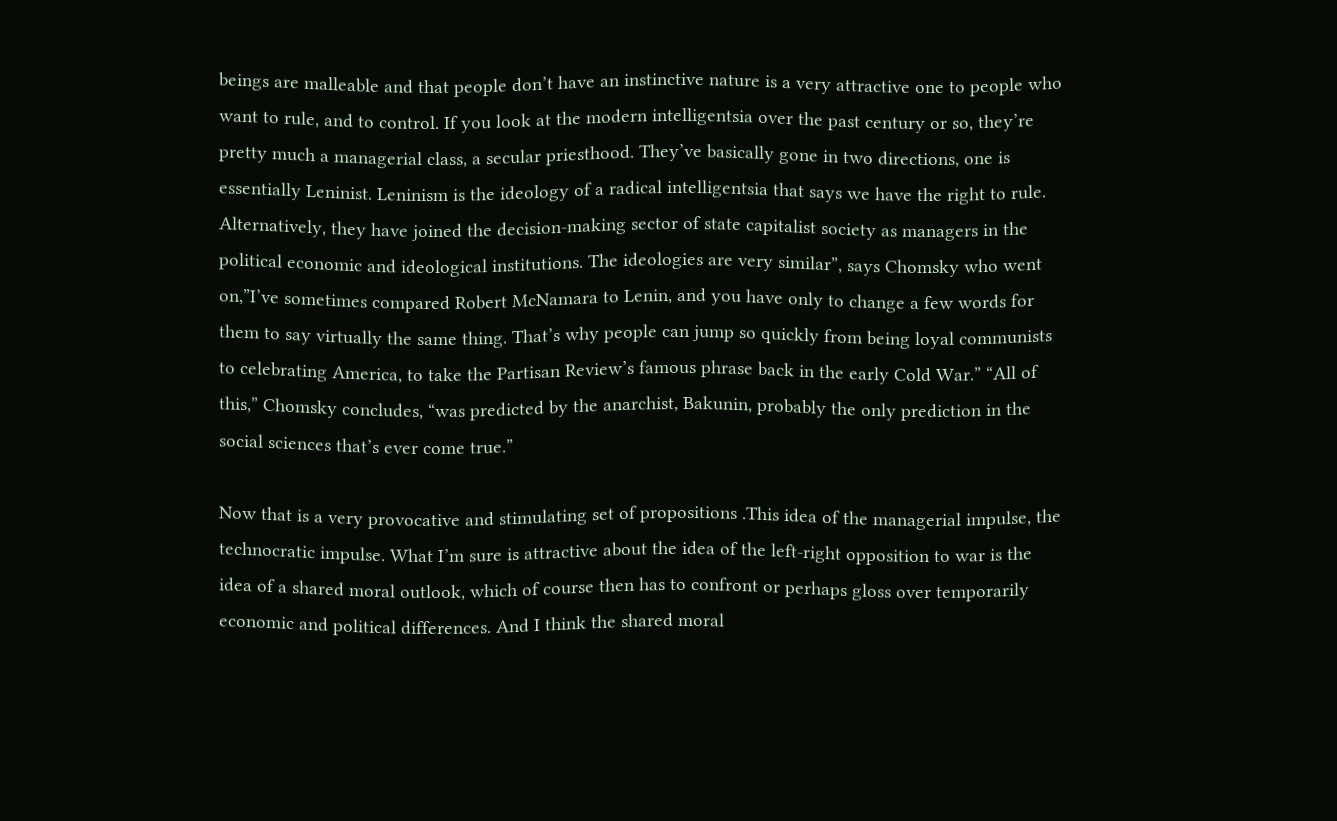beings are malleable and that people don’t have an instinctive nature is a very attractive one to people who want to rule, and to control. If you look at the modern intelligentsia over the past century or so, they’re pretty much a managerial class, a secular priesthood. They’ve basically gone in two directions, one is essentially Leninist. Leninism is the ideology of a radical intelligentsia that says we have the right to rule. Alternatively, they have joined the decision-making sector of state capitalist society as managers in the political economic and ideological institutions. The ideologies are very similar”, says Chomsky who went on,”I’ve sometimes compared Robert McNamara to Lenin, and you have only to change a few words for them to say virtually the same thing. That’s why people can jump so quickly from being loyal communists to celebrating America, to take the Partisan Review’s famous phrase back in the early Cold War.” “All of this,” Chomsky concludes, “was predicted by the anarchist, Bakunin, probably the only prediction in the social sciences that’s ever come true.”

Now that is a very provocative and stimulating set of propositions .This idea of the managerial impulse, the technocratic impulse. What I’m sure is attractive about the idea of the left-right opposition to war is the idea of a shared moral outlook, which of course then has to confront or perhaps gloss over temporarily economic and political differences. And I think the shared moral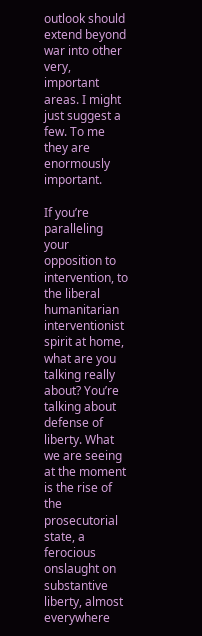outlook should extend beyond war into other very, important areas. I might just suggest a few. To me they are enormously important.

If you’re paralleling your opposition to intervention, to the liberal humanitarian interventionist spirit at home, what are you talking really about? You’re talking about defense of liberty. What we are seeing at the moment is the rise of the prosecutorial state, a ferocious onslaught on substantive liberty, almost everywhere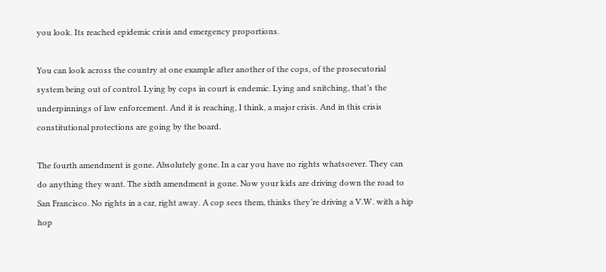you look. Its reached epidemic crisis and emergency proportions.

You can look across the country at one example after another of the cops, of the prosecutorial system being out of control. Lying by cops in court is endemic. Lying and snitching, that’s the underpinnings of law enforcement. And it is reaching, I think, a major crisis. And in this crisis constitutional protections are going by the board.

The fourth amendment is gone. Absolutely gone. In a car you have no rights whatsoever. They can do anything they want. The sixth amendment is gone. Now your kids are driving down the road to San Francisco. No rights in a car, right away. A cop sees them, thinks they’re driving a V.W. with a hip hop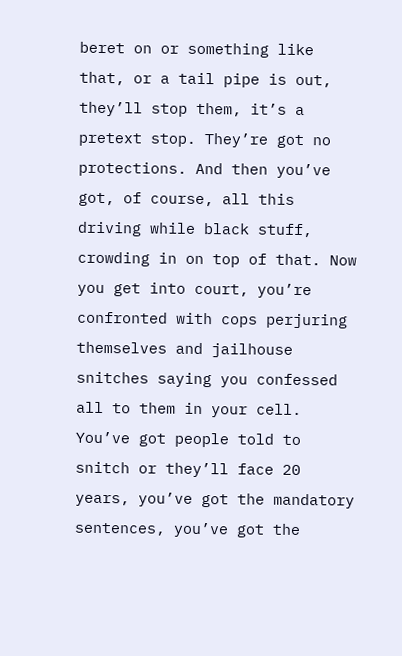beret on or something like that, or a tail pipe is out, they’ll stop them, it’s a pretext stop. They’re got no protections. And then you’ve got, of course, all this driving while black stuff, crowding in on top of that. Now you get into court, you’re confronted with cops perjuring themselves and jailhouse snitches saying you confessed all to them in your cell. You’ve got people told to snitch or they’ll face 20 years, you’ve got the mandatory sentences, you’ve got the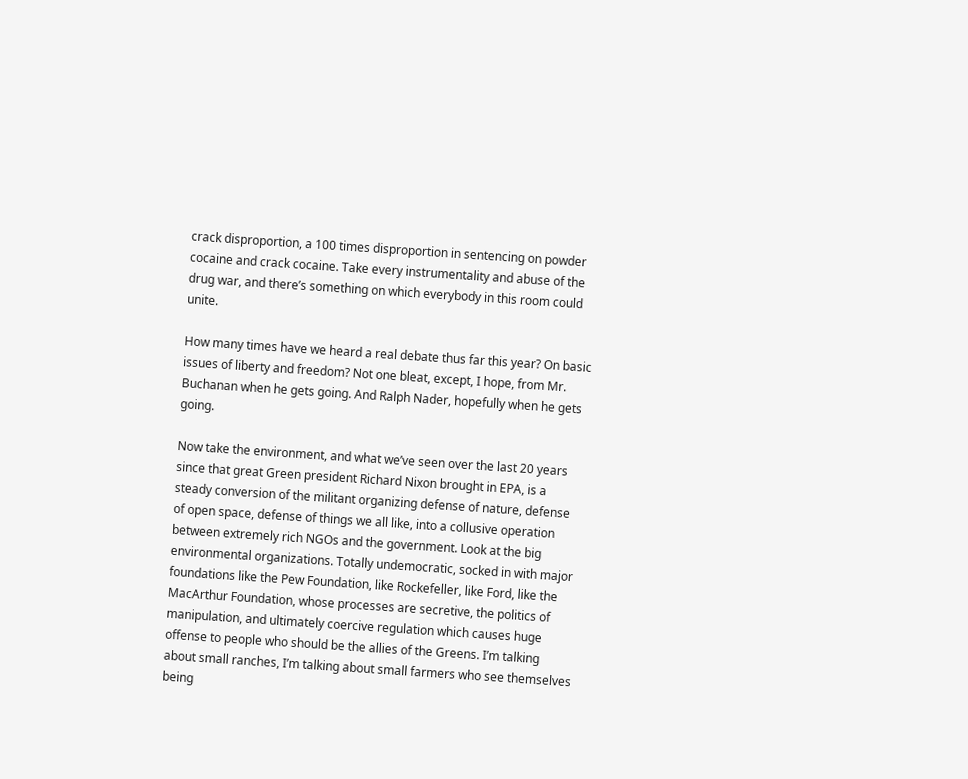crack disproportion, a 100 times disproportion in sentencing on powder cocaine and crack cocaine. Take every instrumentality and abuse of the drug war, and there’s something on which everybody in this room could unite.

How many times have we heard a real debate thus far this year? On basic issues of liberty and freedom? Not one bleat, except, I hope, from Mr. Buchanan when he gets going. And Ralph Nader, hopefully when he gets going.

Now take the environment, and what we’ve seen over the last 20 years since that great Green president Richard Nixon brought in EPA, is a steady conversion of the militant organizing defense of nature, defense of open space, defense of things we all like, into a collusive operation between extremely rich NGOs and the government. Look at the big environmental organizations. Totally undemocratic, socked in with major foundations like the Pew Foundation, like Rockefeller, like Ford, like the MacArthur Foundation, whose processes are secretive, the politics of manipulation, and ultimately coercive regulation which causes huge offense to people who should be the allies of the Greens. I’m talking about small ranches, I’m talking about small farmers who see themselves being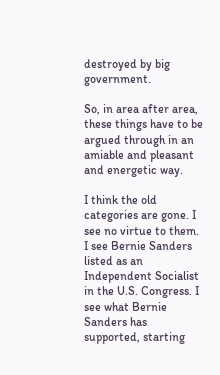destroyed by big government.

So, in area after area, these things have to be argued through in an amiable and pleasant and energetic way.

I think the old categories are gone. I see no virtue to them. I see Bernie Sanders listed as an Independent Socialist in the U.S. Congress. I see what Bernie Sanders has supported, starting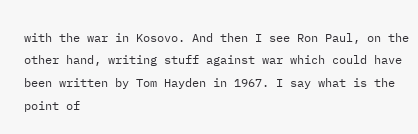with the war in Kosovo. And then I see Ron Paul, on the other hand, writing stuff against war which could have been written by Tom Hayden in 1967. I say what is the point of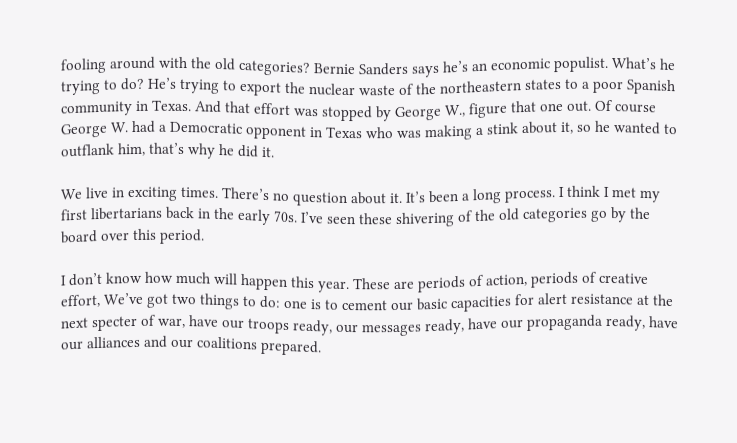fooling around with the old categories? Bernie Sanders says he’s an economic populist. What’s he trying to do? He’s trying to export the nuclear waste of the northeastern states to a poor Spanish community in Texas. And that effort was stopped by George W., figure that one out. Of course George W. had a Democratic opponent in Texas who was making a stink about it, so he wanted to outflank him, that’s why he did it.

We live in exciting times. There’s no question about it. It’s been a long process. I think I met my first libertarians back in the early 70s. I’ve seen these shivering of the old categories go by the board over this period.

I don’t know how much will happen this year. These are periods of action, periods of creative effort, We’ve got two things to do: one is to cement our basic capacities for alert resistance at the next specter of war, have our troops ready, our messages ready, have our propaganda ready, have our alliances and our coalitions prepared.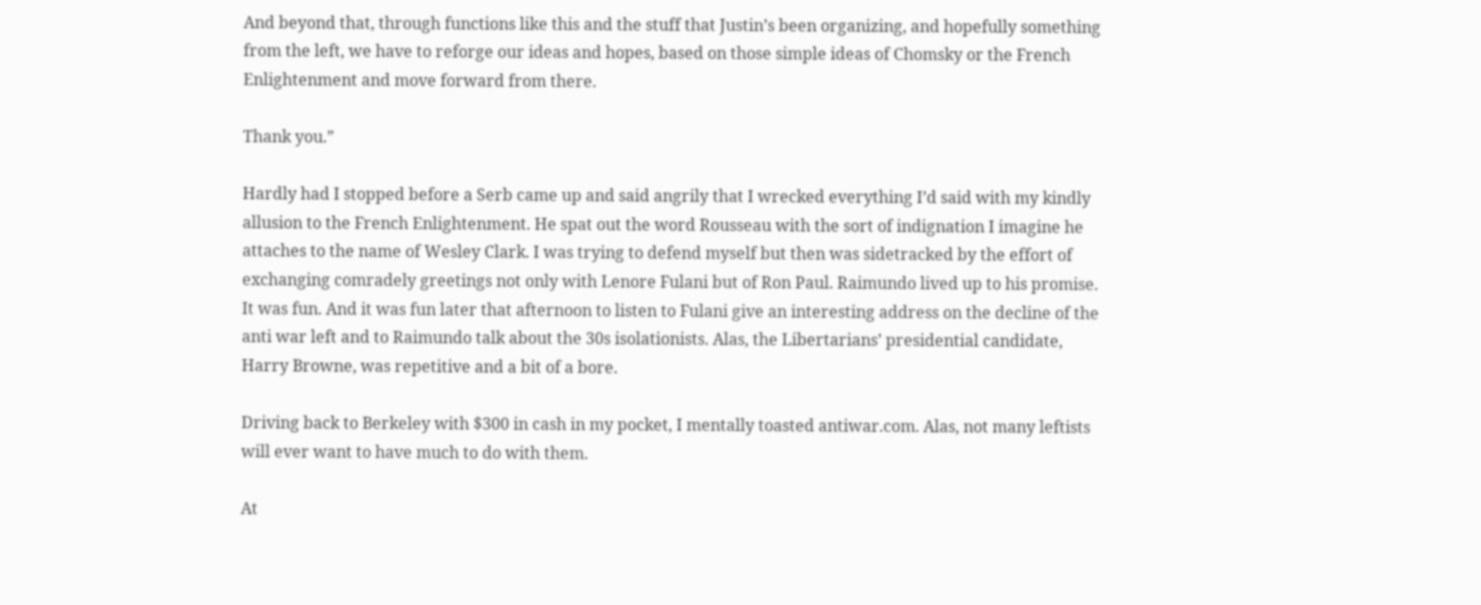And beyond that, through functions like this and the stuff that Justin’s been organizing, and hopefully something from the left, we have to reforge our ideas and hopes, based on those simple ideas of Chomsky or the French Enlightenment and move forward from there.

Thank you.”

Hardly had I stopped before a Serb came up and said angrily that I wrecked everything I’d said with my kindly allusion to the French Enlightenment. He spat out the word Rousseau with the sort of indignation I imagine he attaches to the name of Wesley Clark. I was trying to defend myself but then was sidetracked by the effort of exchanging comradely greetings not only with Lenore Fulani but of Ron Paul. Raimundo lived up to his promise. It was fun. And it was fun later that afternoon to listen to Fulani give an interesting address on the decline of the anti war left and to Raimundo talk about the 30s isolationists. Alas, the Libertarians’ presidential candidate, Harry Browne, was repetitive and a bit of a bore.

Driving back to Berkeley with $300 in cash in my pocket, I mentally toasted antiwar.com. Alas, not many leftists will ever want to have much to do with them.

At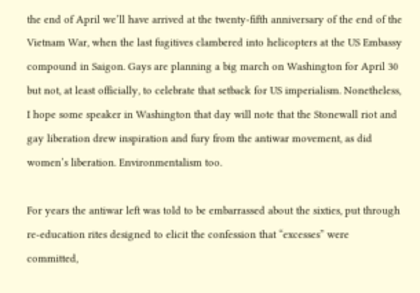the end of April we’ll have arrived at the twenty-fifth anniversary of the end of the Vietnam War, when the last fugitives clambered into helicopters at the US Embassy compound in Saigon. Gays are planning a big march on Washington for April 30 but not, at least officially, to celebrate that setback for US imperialism. Nonetheless, I hope some speaker in Washington that day will note that the Stonewall riot and gay liberation drew inspiration and fury from the antiwar movement, as did women’s liberation. Environmentalism too.

For years the antiwar left was told to be embarrassed about the sixties, put through re-education rites designed to elicit the confession that “excesses” were committed,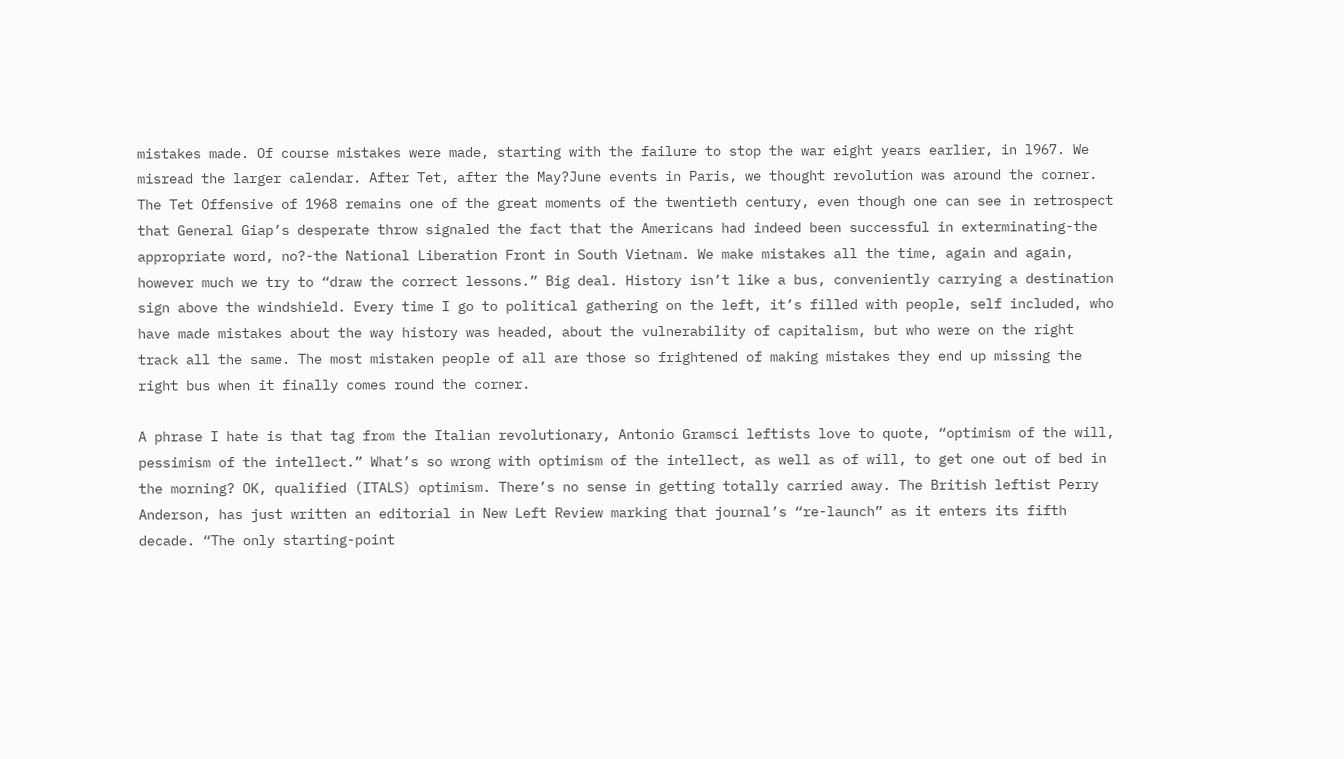mistakes made. Of course mistakes were made, starting with the failure to stop the war eight years earlier, in l967. We misread the larger calendar. After Tet, after the May?June events in Paris, we thought revolution was around the corner. The Tet Offensive of 1968 remains one of the great moments of the twentieth century, even though one can see in retrospect that General Giap’s desperate throw signaled the fact that the Americans had indeed been successful in exterminating-the appropriate word, no?-the National Liberation Front in South Vietnam. We make mistakes all the time, again and again, however much we try to “draw the correct lessons.” Big deal. History isn’t like a bus, conveniently carrying a destination sign above the windshield. Every time I go to political gathering on the left, it’s filled with people, self included, who have made mistakes about the way history was headed, about the vulnerability of capitalism, but who were on the right track all the same. The most mistaken people of all are those so frightened of making mistakes they end up missing the right bus when it finally comes round the corner.

A phrase I hate is that tag from the Italian revolutionary, Antonio Gramsci leftists love to quote, “optimism of the will, pessimism of the intellect.” What’s so wrong with optimism of the intellect, as well as of will, to get one out of bed in the morning? OK, qualified (ITALS) optimism. There’s no sense in getting totally carried away. The British leftist Perry Anderson, has just written an editorial in New Left Review marking that journal’s “re-launch” as it enters its fifth decade. “The only starting-point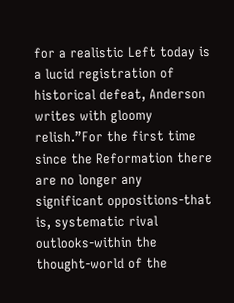for a realistic Left today is a lucid registration of historical defeat, Anderson writes with gloomy relish.”For the first time since the Reformation there are no longer any significant oppositions-that is, systematic rival outlooks-within the thought-world of the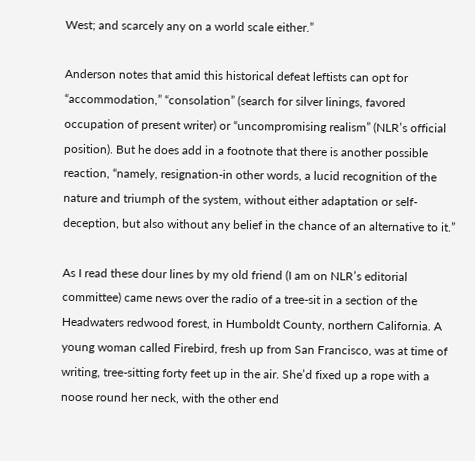West; and scarcely any on a world scale either.”

Anderson notes that amid this historical defeat leftists can opt for “accommodation,” “consolation” (search for silver linings, favored occupation of present writer) or “uncompromising realism” (NLR’s official position). But he does add in a footnote that there is another possible reaction, “namely, resignation-in other words, a lucid recognition of the nature and triumph of the system, without either adaptation or self-deception, but also without any belief in the chance of an alternative to it.”

As I read these dour lines by my old friend (I am on NLR’s editorial committee) came news over the radio of a tree-sit in a section of the Headwaters redwood forest, in Humboldt County, northern California. A young woman called Firebird, fresh up from San Francisco, was at time of writing, tree-sitting forty feet up in the air. She’d fixed up a rope with a noose round her neck, with the other end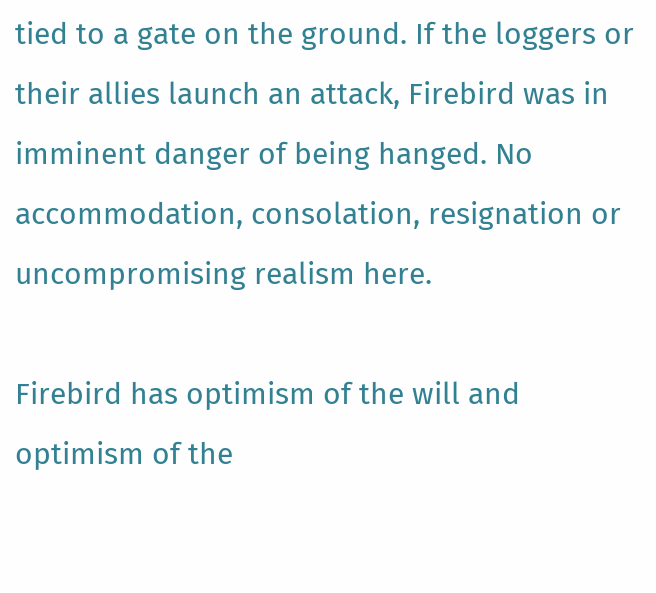tied to a gate on the ground. If the loggers or their allies launch an attack, Firebird was in imminent danger of being hanged. No accommodation, consolation, resignation or uncompromising realism here.

Firebird has optimism of the will and optimism of the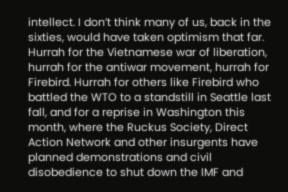intellect. I don’t think many of us, back in the sixties, would have taken optimism that far. Hurrah for the Vietnamese war of liberation, hurrah for the antiwar movement, hurrah for Firebird. Hurrah for others like Firebird who battled the WTO to a standstill in Seattle last fall, and for a reprise in Washington this month, where the Ruckus Society, Direct Action Network and other insurgents have planned demonstrations and civil disobedience to shut down the IMF and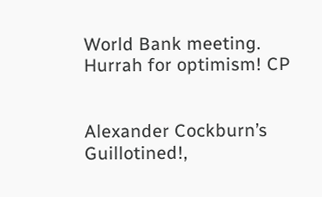World Bank meeting. Hurrah for optimism! CP


Alexander Cockburn’s Guillotined!,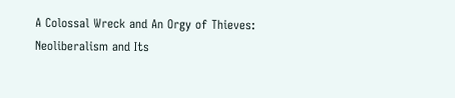A Colossal Wreck and An Orgy of Thieves: Neoliberalism and Its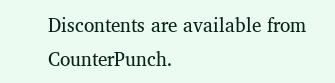Discontents are available from CounterPunch.